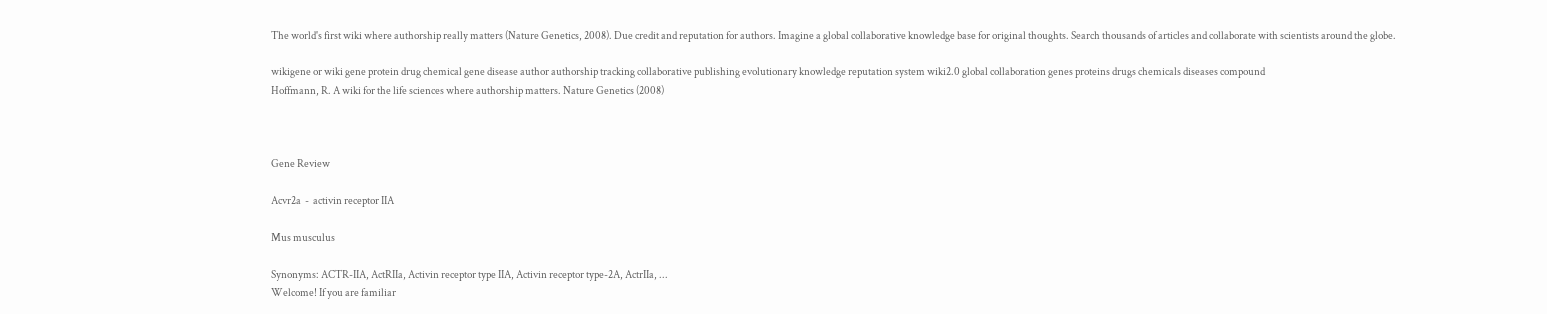The world's first wiki where authorship really matters (Nature Genetics, 2008). Due credit and reputation for authors. Imagine a global collaborative knowledge base for original thoughts. Search thousands of articles and collaborate with scientists around the globe.

wikigene or wiki gene protein drug chemical gene disease author authorship tracking collaborative publishing evolutionary knowledge reputation system wiki2.0 global collaboration genes proteins drugs chemicals diseases compound
Hoffmann, R. A wiki for the life sciences where authorship matters. Nature Genetics (2008)



Gene Review

Acvr2a  -  activin receptor IIA

Mus musculus

Synonyms: ACTR-IIA, ActRIIa, Activin receptor type IIA, Activin receptor type-2A, ActrIIa, ...
Welcome! If you are familiar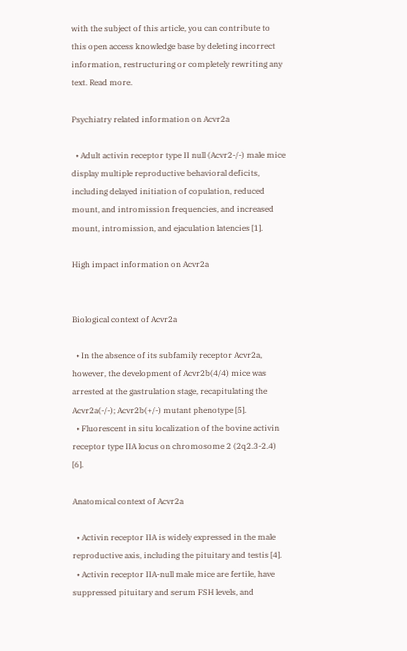with the subject of this article, you can contribute to this open access knowledge base by deleting incorrect information, restructuring or completely rewriting any text. Read more.

Psychiatry related information on Acvr2a

  • Adult activin receptor type II null (Acvr2-/-) male mice display multiple reproductive behavioral deficits, including delayed initiation of copulation, reduced mount, and intromission frequencies, and increased mount, intromission, and ejaculation latencies [1].

High impact information on Acvr2a


Biological context of Acvr2a

  • In the absence of its subfamily receptor Acvr2a, however, the development of Acvr2b(4/4) mice was arrested at the gastrulation stage, recapitulating the Acvr2a(-/-); Acvr2b(+/-) mutant phenotype [5].
  • Fluorescent in situ localization of the bovine activin receptor type IIA locus on chromosome 2 (2q2.3-2.4) [6].

Anatomical context of Acvr2a

  • Activin receptor IIA is widely expressed in the male reproductive axis, including the pituitary and testis [4].
  • Activin receptor IIA-null male mice are fertile, have suppressed pituitary and serum FSH levels, and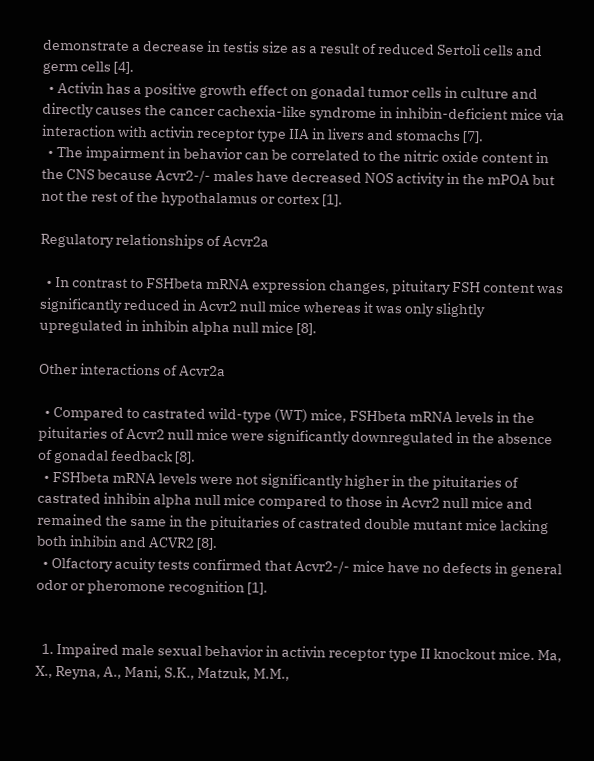demonstrate a decrease in testis size as a result of reduced Sertoli cells and germ cells [4].
  • Activin has a positive growth effect on gonadal tumor cells in culture and directly causes the cancer cachexia-like syndrome in inhibin-deficient mice via interaction with activin receptor type IIA in livers and stomachs [7].
  • The impairment in behavior can be correlated to the nitric oxide content in the CNS because Acvr2-/- males have decreased NOS activity in the mPOA but not the rest of the hypothalamus or cortex [1].

Regulatory relationships of Acvr2a

  • In contrast to FSHbeta mRNA expression changes, pituitary FSH content was significantly reduced in Acvr2 null mice whereas it was only slightly upregulated in inhibin alpha null mice [8].

Other interactions of Acvr2a

  • Compared to castrated wild-type (WT) mice, FSHbeta mRNA levels in the pituitaries of Acvr2 null mice were significantly downregulated in the absence of gonadal feedback [8].
  • FSHbeta mRNA levels were not significantly higher in the pituitaries of castrated inhibin alpha null mice compared to those in Acvr2 null mice and remained the same in the pituitaries of castrated double mutant mice lacking both inhibin and ACVR2 [8].
  • Olfactory acuity tests confirmed that Acvr2-/- mice have no defects in general odor or pheromone recognition [1].


  1. Impaired male sexual behavior in activin receptor type II knockout mice. Ma, X., Reyna, A., Mani, S.K., Matzuk, M.M.,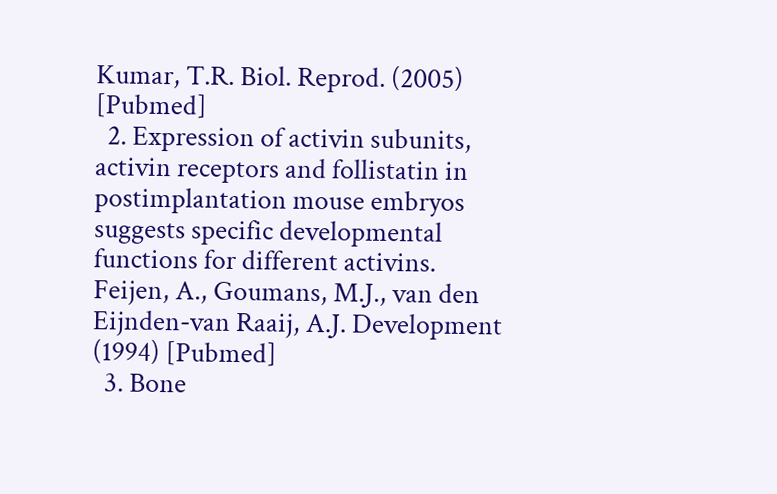Kumar, T.R. Biol. Reprod. (2005) [Pubmed]
  2. Expression of activin subunits, activin receptors and follistatin in postimplantation mouse embryos suggests specific developmental functions for different activins. Feijen, A., Goumans, M.J., van den Eijnden-van Raaij, A.J. Development (1994) [Pubmed]
  3. Bone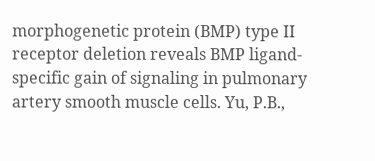morphogenetic protein (BMP) type II receptor deletion reveals BMP ligand-specific gain of signaling in pulmonary artery smooth muscle cells. Yu, P.B.,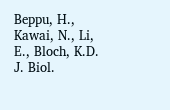Beppu, H., Kawai, N., Li, E., Bloch, K.D. J. Biol.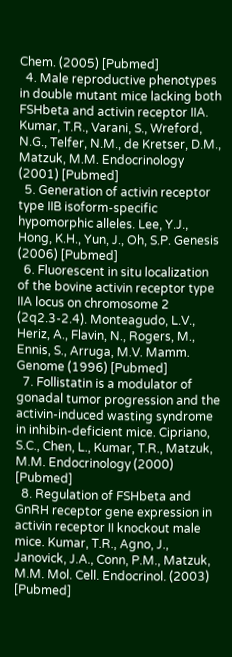Chem. (2005) [Pubmed]
  4. Male reproductive phenotypes in double mutant mice lacking both FSHbeta and activin receptor IIA. Kumar, T.R., Varani, S., Wreford, N.G., Telfer, N.M., de Kretser, D.M., Matzuk, M.M. Endocrinology (2001) [Pubmed]
  5. Generation of activin receptor type IIB isoform-specific hypomorphic alleles. Lee, Y.J., Hong, K.H., Yun, J., Oh, S.P. Genesis (2006) [Pubmed]
  6. Fluorescent in situ localization of the bovine activin receptor type IIA locus on chromosome 2 (2q2.3-2.4). Monteagudo, L.V., Heriz, A., Flavin, N., Rogers, M., Ennis, S., Arruga, M.V. Mamm. Genome (1996) [Pubmed]
  7. Follistatin is a modulator of gonadal tumor progression and the activin-induced wasting syndrome in inhibin-deficient mice. Cipriano, S.C., Chen, L., Kumar, T.R., Matzuk, M.M. Endocrinology (2000) [Pubmed]
  8. Regulation of FSHbeta and GnRH receptor gene expression in activin receptor II knockout male mice. Kumar, T.R., Agno, J., Janovick, J.A., Conn, P.M., Matzuk, M.M. Mol. Cell. Endocrinol. (2003) [Pubmed]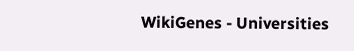WikiGenes - Universities